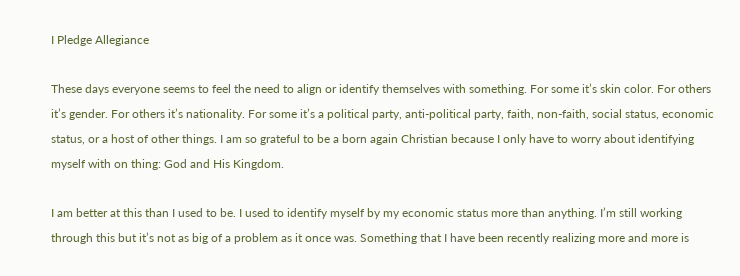I Pledge Allegiance

These days everyone seems to feel the need to align or identify themselves with something. For some it’s skin color. For others it’s gender. For others it’s nationality. For some it’s a political party, anti-political party, faith, non-faith, social status, economic status, or a host of other things. I am so grateful to be a born again Christian because I only have to worry about identifying myself with on thing: God and His Kingdom.

I am better at this than I used to be. I used to identify myself by my economic status more than anything. I’m still working through this but it’s not as big of a problem as it once was. Something that I have been recently realizing more and more is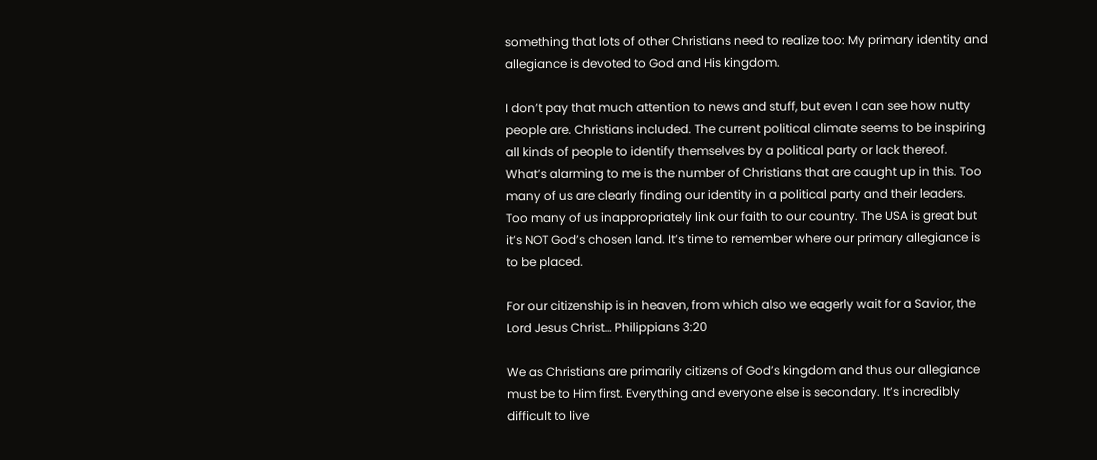something that lots of other Christians need to realize too: My primary identity and allegiance is devoted to God and His kingdom.

I don’t pay that much attention to news and stuff, but even I can see how nutty people are. Christians included. The current political climate seems to be inspiring all kinds of people to identify themselves by a political party or lack thereof. What’s alarming to me is the number of Christians that are caught up in this. Too many of us are clearly finding our identity in a political party and their leaders. Too many of us inappropriately link our faith to our country. The USA is great but it’s NOT God’s chosen land. It’s time to remember where our primary allegiance is to be placed.

For our citizenship is in heaven, from which also we eagerly wait for a Savior, the Lord Jesus Christ… Philippians 3:20

We as Christians are primarily citizens of God’s kingdom and thus our allegiance must be to Him first. Everything and everyone else is secondary. It’s incredibly difficult to live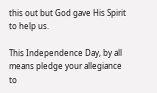this out but God gave His Spirit to help us.

This Independence Day, by all means pledge your allegiance to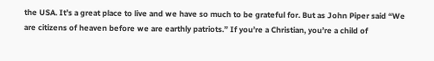the USA. It’s a great place to live and we have so much to be grateful for. But as John Piper said “We are citizens of heaven before we are earthly patriots.” If you’re a Christian, you’re a child of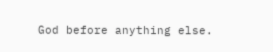God before anything else.